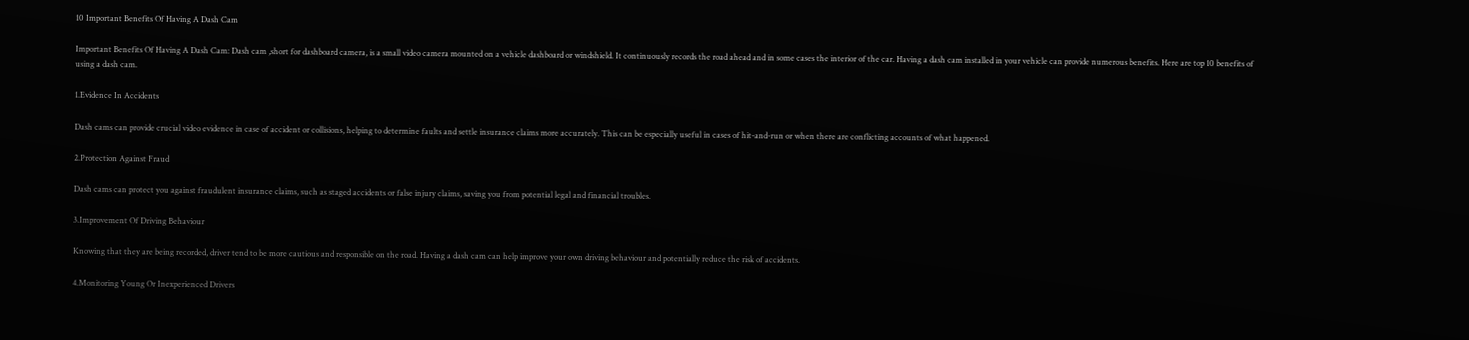10 Important Benefits Of Having A Dash Cam

Important Benefits Of Having A Dash Cam: Dash cam ,short for dashboard camera, is a small video camera mounted on a vehicle dashboard or windshield. It continuously records the road ahead and in some cases the interior of the car. Having a dash cam installed in your vehicle can provide numerous benefits. Here are top 10 benefits of using a dash cam.

1.Evidence In Accidents

Dash cams can provide crucial video evidence in case of accident or collisions, helping to determine faults and settle insurance claims more accurately. This can be especially useful in cases of hit-and-run or when there are conflicting accounts of what happened.

2.Protection Against Fraud

Dash cams can protect you against fraudulent insurance claims, such as staged accidents or false injury claims, saving you from potential legal and financial troubles.

3.Improvement Of Driving Behaviour

Knowing that they are being recorded, driver tend to be more cautious and responsible on the road. Having a dash cam can help improve your own driving behaviour and potentially reduce the risk of accidents.

4.Monitoring Young Or Inexperienced Drivers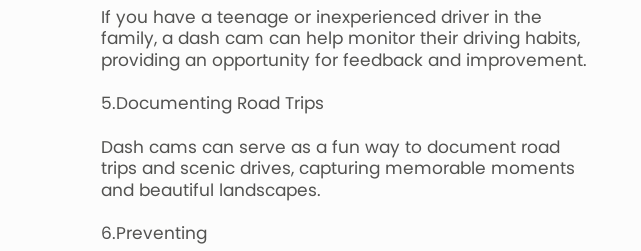If you have a teenage or inexperienced driver in the family, a dash cam can help monitor their driving habits, providing an opportunity for feedback and improvement.

5.Documenting Road Trips

Dash cams can serve as a fun way to document road trips and scenic drives, capturing memorable moments and beautiful landscapes.

6.Preventing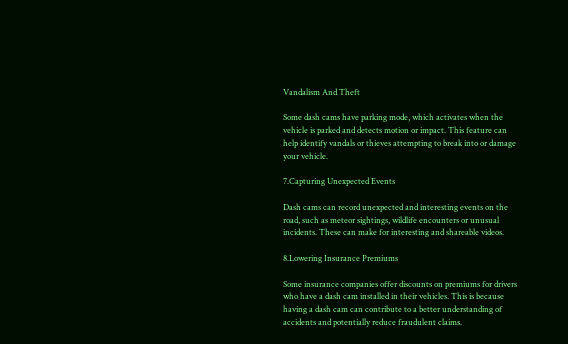Vandalism And Theft

Some dash cams have parking mode, which activates when the vehicle is parked and detects motion or impact. This feature can help identify vandals or thieves attempting to break into or damage your vehicle.

7.Capturing Unexpected Events

Dash cams can record unexpected and interesting events on the road, such as meteor sightings, wildlife encounters or unusual incidents. These can make for interesting and shareable videos.

8.Lowering Insurance Premiums

Some insurance companies offer discounts on premiums for drivers who have a dash cam installed in their vehicles. This is because having a dash cam can contribute to a better understanding of accidents and potentially reduce fraudulent claims.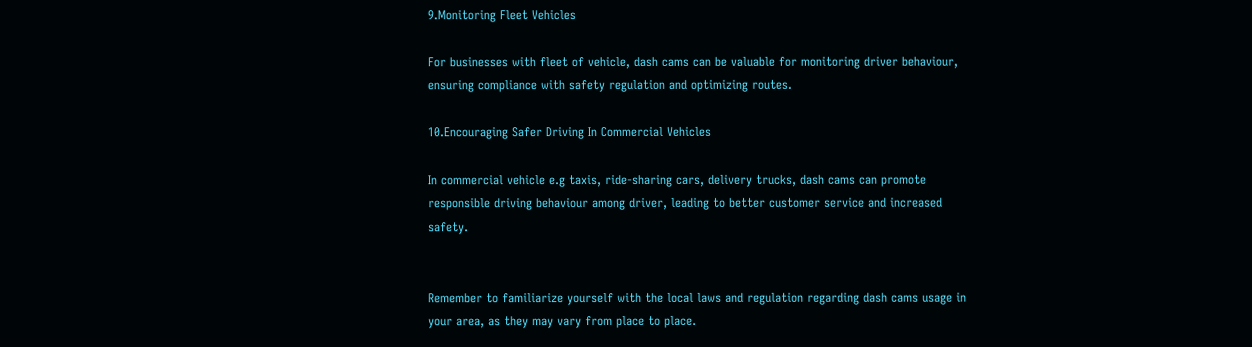9.Monitoring Fleet Vehicles

For businesses with fleet of vehicle, dash cams can be valuable for monitoring driver behaviour, ensuring compliance with safety regulation and optimizing routes.

10.Encouraging Safer Driving In Commercial Vehicles

In commercial vehicle e.g taxis, ride-sharing cars, delivery trucks, dash cams can promote responsible driving behaviour among driver, leading to better customer service and increased safety.


Remember to familiarize yourself with the local laws and regulation regarding dash cams usage in your area, as they may vary from place to place.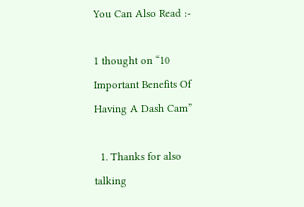You Can Also Read :-

1 thought on “10 Important Benefits Of Having A Dash Cam”

  1. Thanks for also talking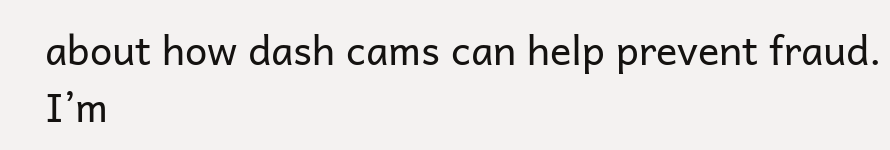about how dash cams can help prevent fraud. I’m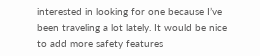interested in looking for one because I’ve been traveling a lot lately. It would be nice to add more safety features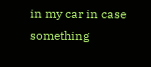in my car in case something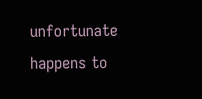unfortunate happens to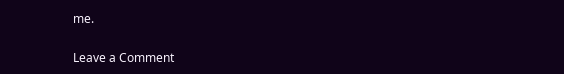me.


Leave a Comment